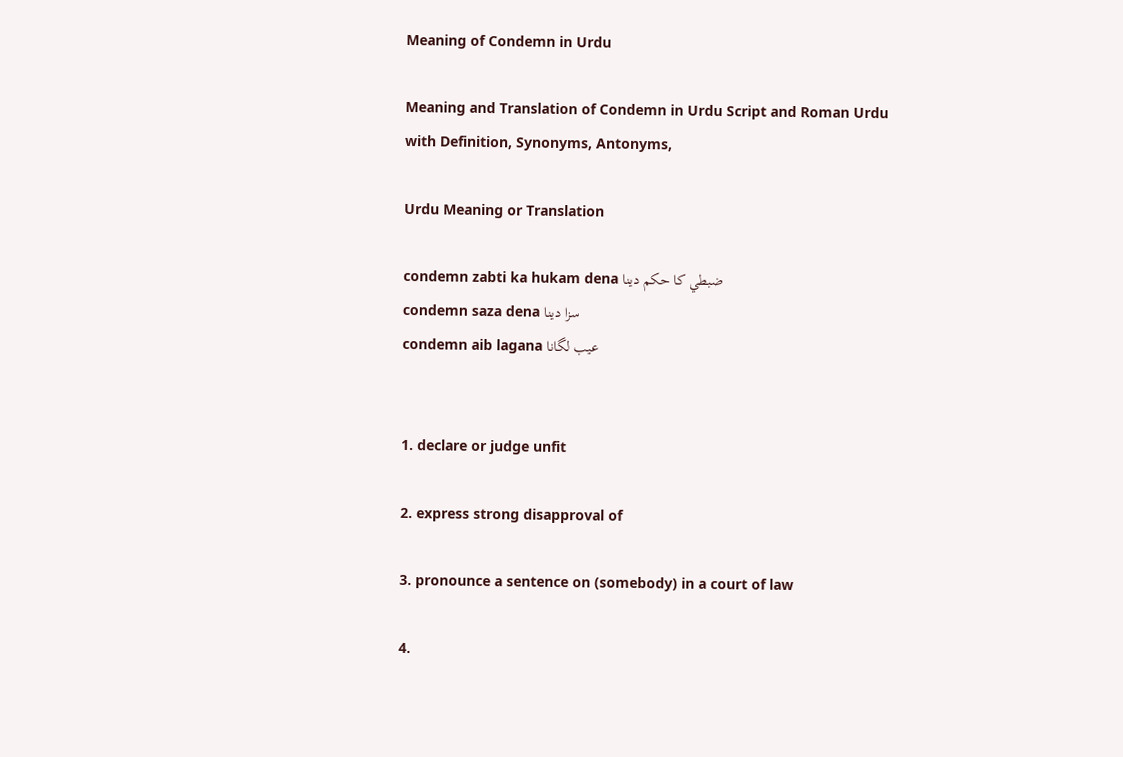Meaning of Condemn in Urdu

Meaning and Translation of Condemn in Urdu Script and Roman Urdu with Definition, Synonyms, Antonyms,

Urdu Meaning or Translation

condemn zabti ka hukam dena ضبطي کا حکم دينا
condemn saza dena سزا دينا
condemn aib lagana عيب لگانا


1. declare or judge unfit

2. express strong disapproval of

3. pronounce a sentence on (somebody) in a court of law

4.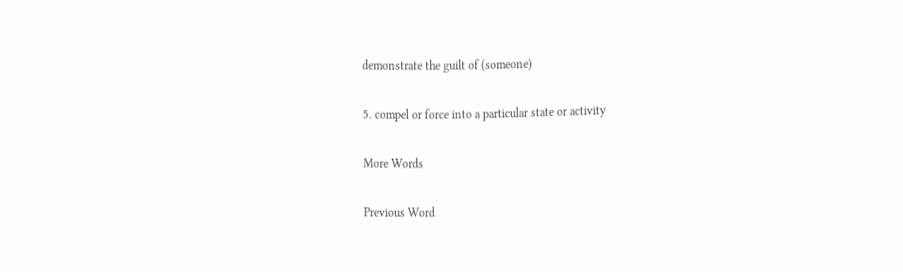demonstrate the guilt of (someone)

5. compel or force into a particular state or activity

More Words

Previous Word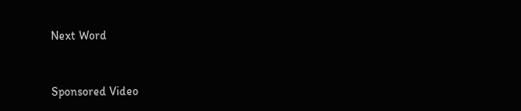Next Word


Sponsored Video